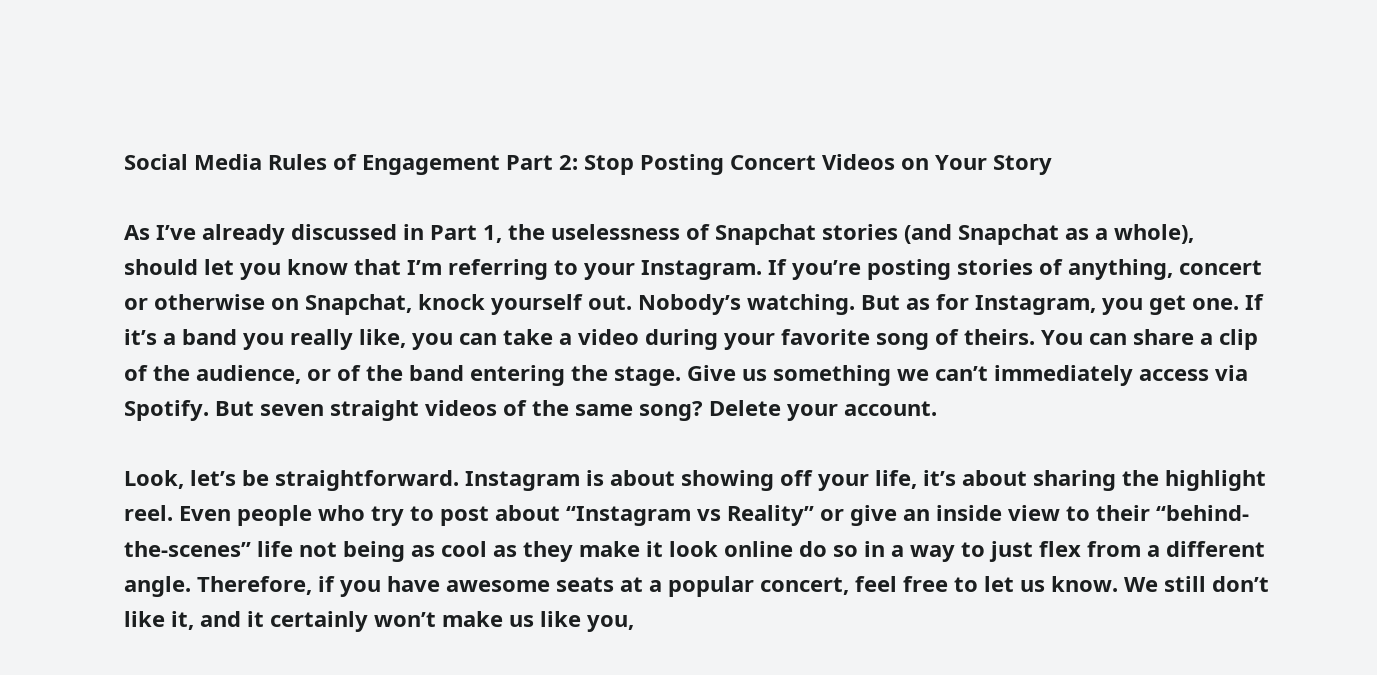Social Media Rules of Engagement Part 2: Stop Posting Concert Videos on Your Story

As I’ve already discussed in Part 1, the uselessness of Snapchat stories (and Snapchat as a whole), should let you know that I’m referring to your Instagram. If you’re posting stories of anything, concert or otherwise on Snapchat, knock yourself out. Nobody’s watching. But as for Instagram, you get one. If it’s a band you really like, you can take a video during your favorite song of theirs. You can share a clip of the audience, or of the band entering the stage. Give us something we can’t immediately access via Spotify. But seven straight videos of the same song? Delete your account.

Look, let’s be straightforward. Instagram is about showing off your life, it’s about sharing the highlight reel. Even people who try to post about “Instagram vs Reality” or give an inside view to their “behind-the-scenes” life not being as cool as they make it look online do so in a way to just flex from a different angle. Therefore, if you have awesome seats at a popular concert, feel free to let us know. We still don’t like it, and it certainly won’t make us like you,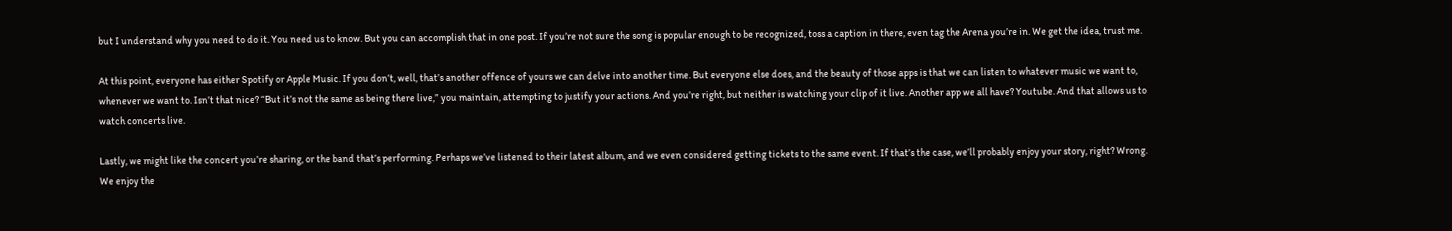but I understand why you need to do it. You need us to know. But you can accomplish that in one post. If you’re not sure the song is popular enough to be recognized, toss a caption in there, even tag the Arena you’re in. We get the idea, trust me.

At this point, everyone has either Spotify or Apple Music. If you don’t, well, that’s another offence of yours we can delve into another time. But everyone else does, and the beauty of those apps is that we can listen to whatever music we want to, whenever we want to. Isn’t that nice? “But it’s not the same as being there live,” you maintain, attempting to justify your actions. And you’re right, but neither is watching your clip of it live. Another app we all have? Youtube. And that allows us to watch concerts live.

Lastly, we might like the concert you’re sharing, or the band that’s performing. Perhaps we’ve listened to their latest album, and we even considered getting tickets to the same event. If that’s the case, we’ll probably enjoy your story, right? Wrong. We enjoy the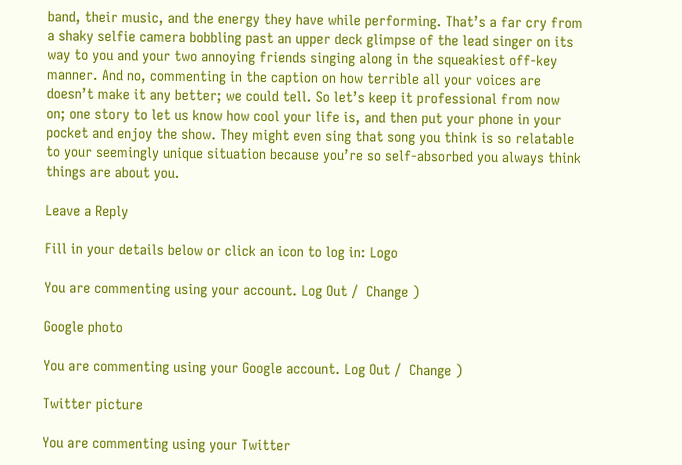band, their music, and the energy they have while performing. That’s a far cry from a shaky selfie camera bobbling past an upper deck glimpse of the lead singer on its way to you and your two annoying friends singing along in the squeakiest off-key manner. And no, commenting in the caption on how terrible all your voices are doesn’t make it any better; we could tell. So let’s keep it professional from now on; one story to let us know how cool your life is, and then put your phone in your pocket and enjoy the show. They might even sing that song you think is so relatable to your seemingly unique situation because you’re so self-absorbed you always think things are about you.

Leave a Reply

Fill in your details below or click an icon to log in: Logo

You are commenting using your account. Log Out /  Change )

Google photo

You are commenting using your Google account. Log Out /  Change )

Twitter picture

You are commenting using your Twitter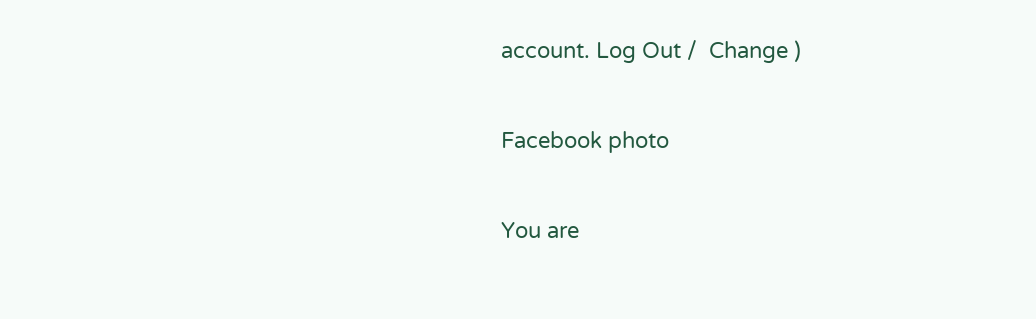account. Log Out /  Change )

Facebook photo

You are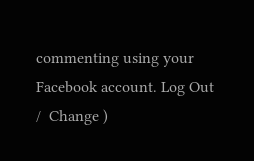commenting using your Facebook account. Log Out /  Change )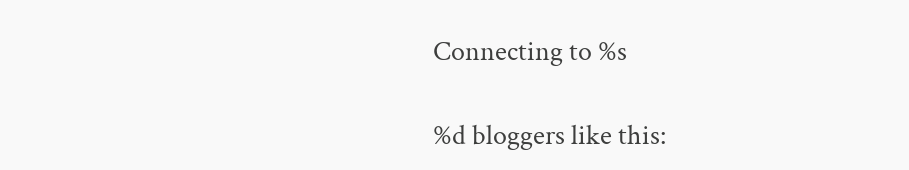Connecting to %s

%d bloggers like this: